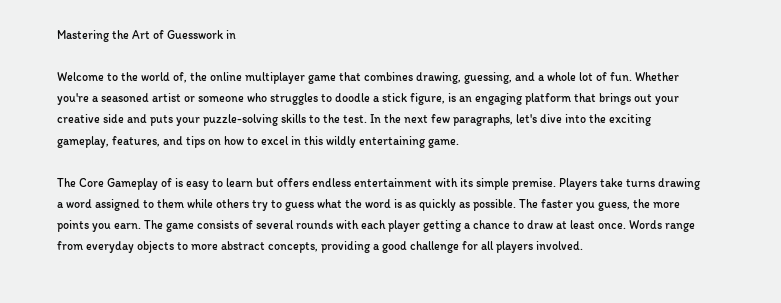Mastering the Art of Guesswork in

Welcome to the world of, the online multiplayer game that combines drawing, guessing, and a whole lot of fun. Whether you're a seasoned artist or someone who struggles to doodle a stick figure, is an engaging platform that brings out your creative side and puts your puzzle-solving skills to the test. In the next few paragraphs, let's dive into the exciting gameplay, features, and tips on how to excel in this wildly entertaining game.

The Core Gameplay of is easy to learn but offers endless entertainment with its simple premise. Players take turns drawing a word assigned to them while others try to guess what the word is as quickly as possible. The faster you guess, the more points you earn. The game consists of several rounds with each player getting a chance to draw at least once. Words range from everyday objects to more abstract concepts, providing a good challenge for all players involved.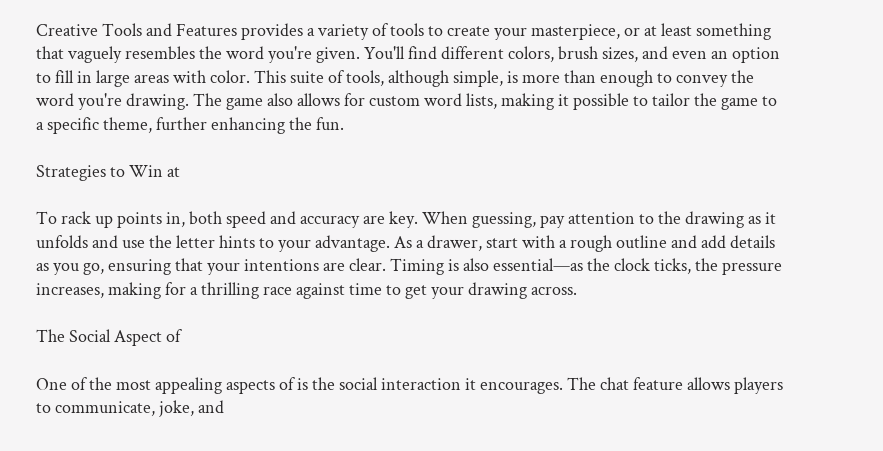Creative Tools and Features provides a variety of tools to create your masterpiece, or at least something that vaguely resembles the word you're given. You'll find different colors, brush sizes, and even an option to fill in large areas with color. This suite of tools, although simple, is more than enough to convey the word you're drawing. The game also allows for custom word lists, making it possible to tailor the game to a specific theme, further enhancing the fun.

Strategies to Win at

To rack up points in, both speed and accuracy are key. When guessing, pay attention to the drawing as it unfolds and use the letter hints to your advantage. As a drawer, start with a rough outline and add details as you go, ensuring that your intentions are clear. Timing is also essential—as the clock ticks, the pressure increases, making for a thrilling race against time to get your drawing across.

The Social Aspect of

One of the most appealing aspects of is the social interaction it encourages. The chat feature allows players to communicate, joke, and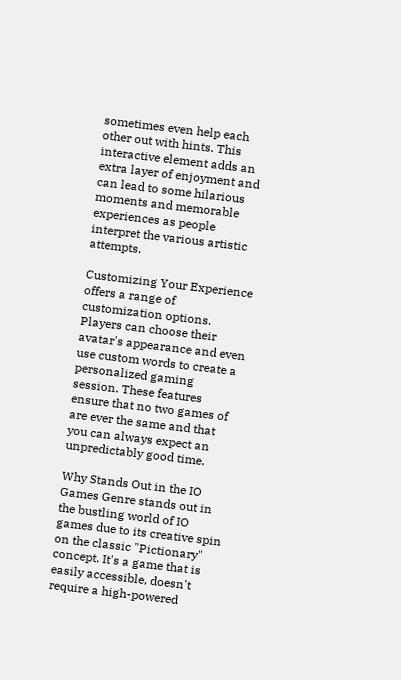sometimes even help each other out with hints. This interactive element adds an extra layer of enjoyment and can lead to some hilarious moments and memorable experiences as people interpret the various artistic attempts.

Customizing Your Experience offers a range of customization options. Players can choose their avatar's appearance and even use custom words to create a personalized gaming session. These features ensure that no two games of are ever the same and that you can always expect an unpredictably good time.

Why Stands Out in the IO Games Genre stands out in the bustling world of IO games due to its creative spin on the classic "Pictionary" concept. It's a game that is easily accessible, doesn't require a high-powered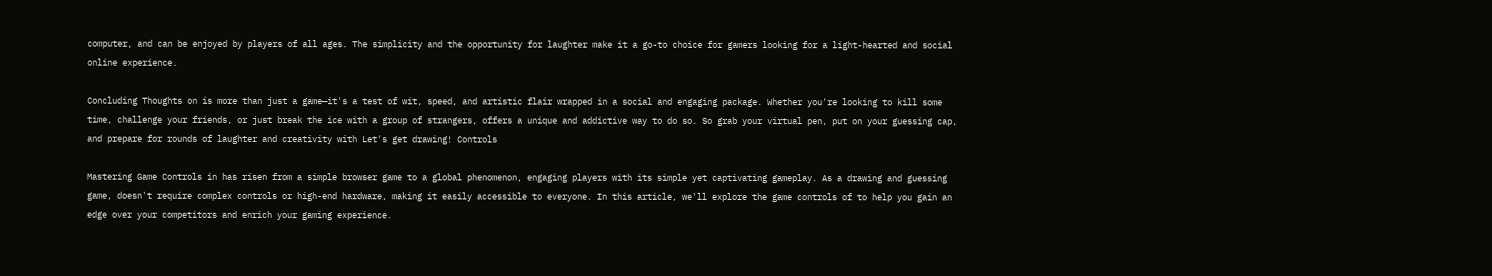computer, and can be enjoyed by players of all ages. The simplicity and the opportunity for laughter make it a go-to choice for gamers looking for a light-hearted and social online experience.

Concluding Thoughts on is more than just a game—it's a test of wit, speed, and artistic flair wrapped in a social and engaging package. Whether you're looking to kill some time, challenge your friends, or just break the ice with a group of strangers, offers a unique and addictive way to do so. So grab your virtual pen, put on your guessing cap, and prepare for rounds of laughter and creativity with Let's get drawing! Controls

Mastering Game Controls in has risen from a simple browser game to a global phenomenon, engaging players with its simple yet captivating gameplay. As a drawing and guessing game, doesn't require complex controls or high-end hardware, making it easily accessible to everyone. In this article, we'll explore the game controls of to help you gain an edge over your competitors and enrich your gaming experience.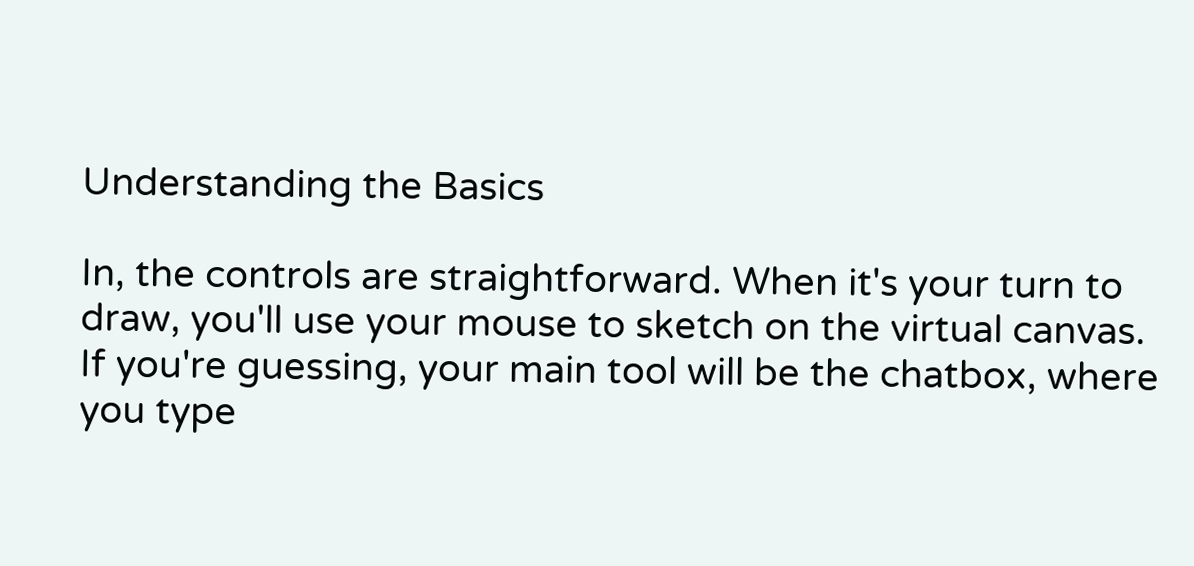Understanding the Basics

In, the controls are straightforward. When it's your turn to draw, you'll use your mouse to sketch on the virtual canvas. If you're guessing, your main tool will be the chatbox, where you type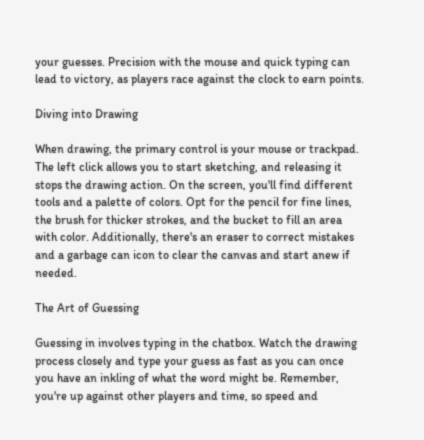your guesses. Precision with the mouse and quick typing can lead to victory, as players race against the clock to earn points.

Diving into Drawing

When drawing, the primary control is your mouse or trackpad. The left click allows you to start sketching, and releasing it stops the drawing action. On the screen, you'll find different tools and a palette of colors. Opt for the pencil for fine lines, the brush for thicker strokes, and the bucket to fill an area with color. Additionally, there's an eraser to correct mistakes and a garbage can icon to clear the canvas and start anew if needed.

The Art of Guessing

Guessing in involves typing in the chatbox. Watch the drawing process closely and type your guess as fast as you can once you have an inkling of what the word might be. Remember, you're up against other players and time, so speed and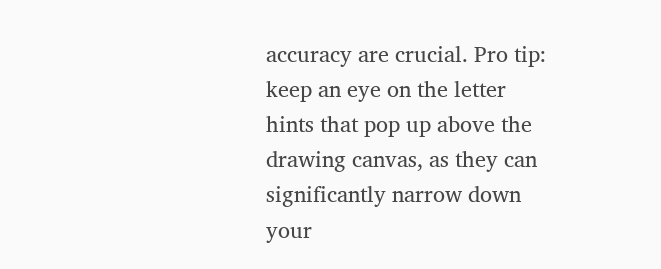accuracy are crucial. Pro tip: keep an eye on the letter hints that pop up above the drawing canvas, as they can significantly narrow down your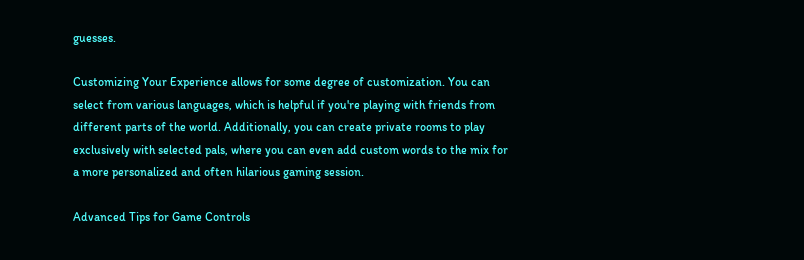guesses.

Customizing Your Experience allows for some degree of customization. You can select from various languages, which is helpful if you're playing with friends from different parts of the world. Additionally, you can create private rooms to play exclusively with selected pals, where you can even add custom words to the mix for a more personalized and often hilarious gaming session.

Advanced Tips for Game Controls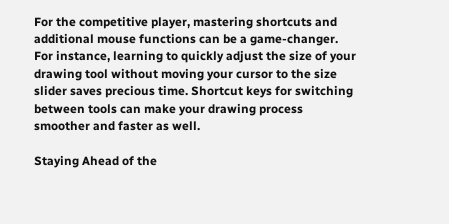For the competitive player, mastering shortcuts and additional mouse functions can be a game-changer. For instance, learning to quickly adjust the size of your drawing tool without moving your cursor to the size slider saves precious time. Shortcut keys for switching between tools can make your drawing process smoother and faster as well.

Staying Ahead of the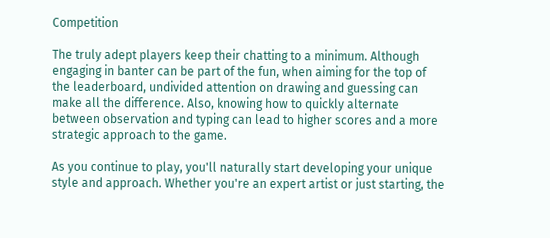Competition

The truly adept players keep their chatting to a minimum. Although engaging in banter can be part of the fun, when aiming for the top of the leaderboard, undivided attention on drawing and guessing can make all the difference. Also, knowing how to quickly alternate between observation and typing can lead to higher scores and a more strategic approach to the game.

As you continue to play, you'll naturally start developing your unique style and approach. Whether you're an expert artist or just starting, the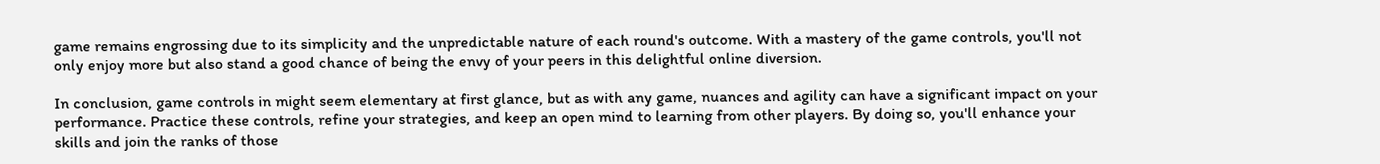game remains engrossing due to its simplicity and the unpredictable nature of each round's outcome. With a mastery of the game controls, you'll not only enjoy more but also stand a good chance of being the envy of your peers in this delightful online diversion.

In conclusion, game controls in might seem elementary at first glance, but as with any game, nuances and agility can have a significant impact on your performance. Practice these controls, refine your strategies, and keep an open mind to learning from other players. By doing so, you'll enhance your skills and join the ranks of those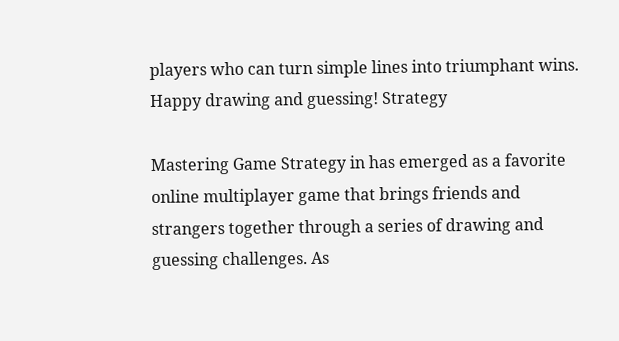players who can turn simple lines into triumphant wins. Happy drawing and guessing! Strategy

Mastering Game Strategy in has emerged as a favorite online multiplayer game that brings friends and strangers together through a series of drawing and guessing challenges. As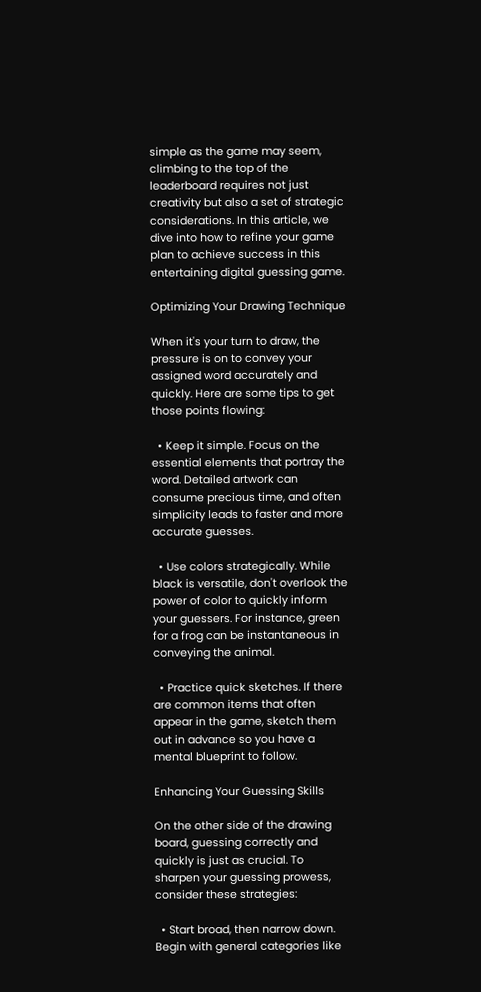simple as the game may seem, climbing to the top of the leaderboard requires not just creativity but also a set of strategic considerations. In this article, we dive into how to refine your game plan to achieve success in this entertaining digital guessing game.

Optimizing Your Drawing Technique

When it's your turn to draw, the pressure is on to convey your assigned word accurately and quickly. Here are some tips to get those points flowing:

  • Keep it simple. Focus on the essential elements that portray the word. Detailed artwork can consume precious time, and often simplicity leads to faster and more accurate guesses.

  • Use colors strategically. While black is versatile, don't overlook the power of color to quickly inform your guessers. For instance, green for a frog can be instantaneous in conveying the animal.

  • Practice quick sketches. If there are common items that often appear in the game, sketch them out in advance so you have a mental blueprint to follow.

Enhancing Your Guessing Skills

On the other side of the drawing board, guessing correctly and quickly is just as crucial. To sharpen your guessing prowess, consider these strategies:

  • Start broad, then narrow down. Begin with general categories like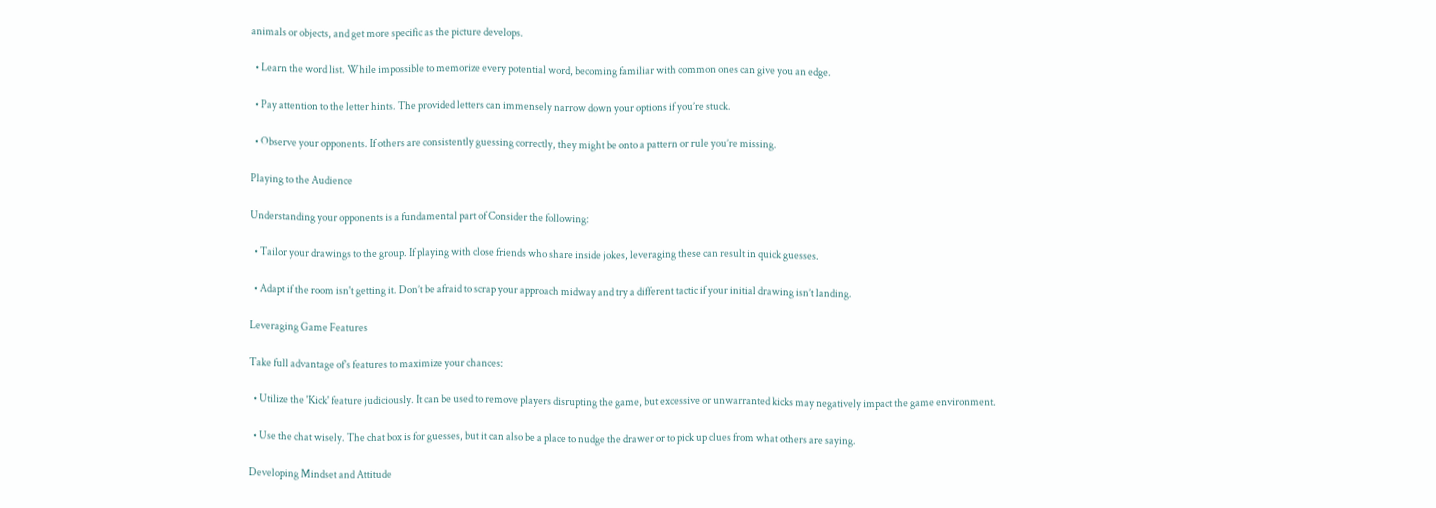animals or objects, and get more specific as the picture develops.

  • Learn the word list. While impossible to memorize every potential word, becoming familiar with common ones can give you an edge.

  • Pay attention to the letter hints. The provided letters can immensely narrow down your options if you’re stuck.

  • Observe your opponents. If others are consistently guessing correctly, they might be onto a pattern or rule you’re missing.

Playing to the Audience

Understanding your opponents is a fundamental part of Consider the following:

  • Tailor your drawings to the group. If playing with close friends who share inside jokes, leveraging these can result in quick guesses.

  • Adapt if the room isn't getting it. Don’t be afraid to scrap your approach midway and try a different tactic if your initial drawing isn’t landing.

Leveraging Game Features

Take full advantage of’s features to maximize your chances:

  • Utilize the 'Kick' feature judiciously. It can be used to remove players disrupting the game, but excessive or unwarranted kicks may negatively impact the game environment.

  • Use the chat wisely. The chat box is for guesses, but it can also be a place to nudge the drawer or to pick up clues from what others are saying.

Developing Mindset and Attitude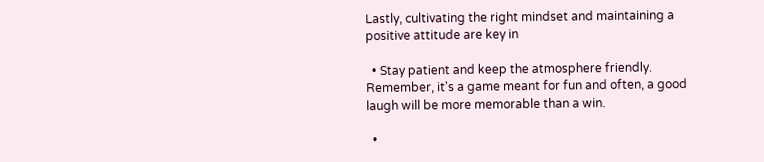Lastly, cultivating the right mindset and maintaining a positive attitude are key in

  • Stay patient and keep the atmosphere friendly. Remember, it's a game meant for fun and often, a good laugh will be more memorable than a win.

  •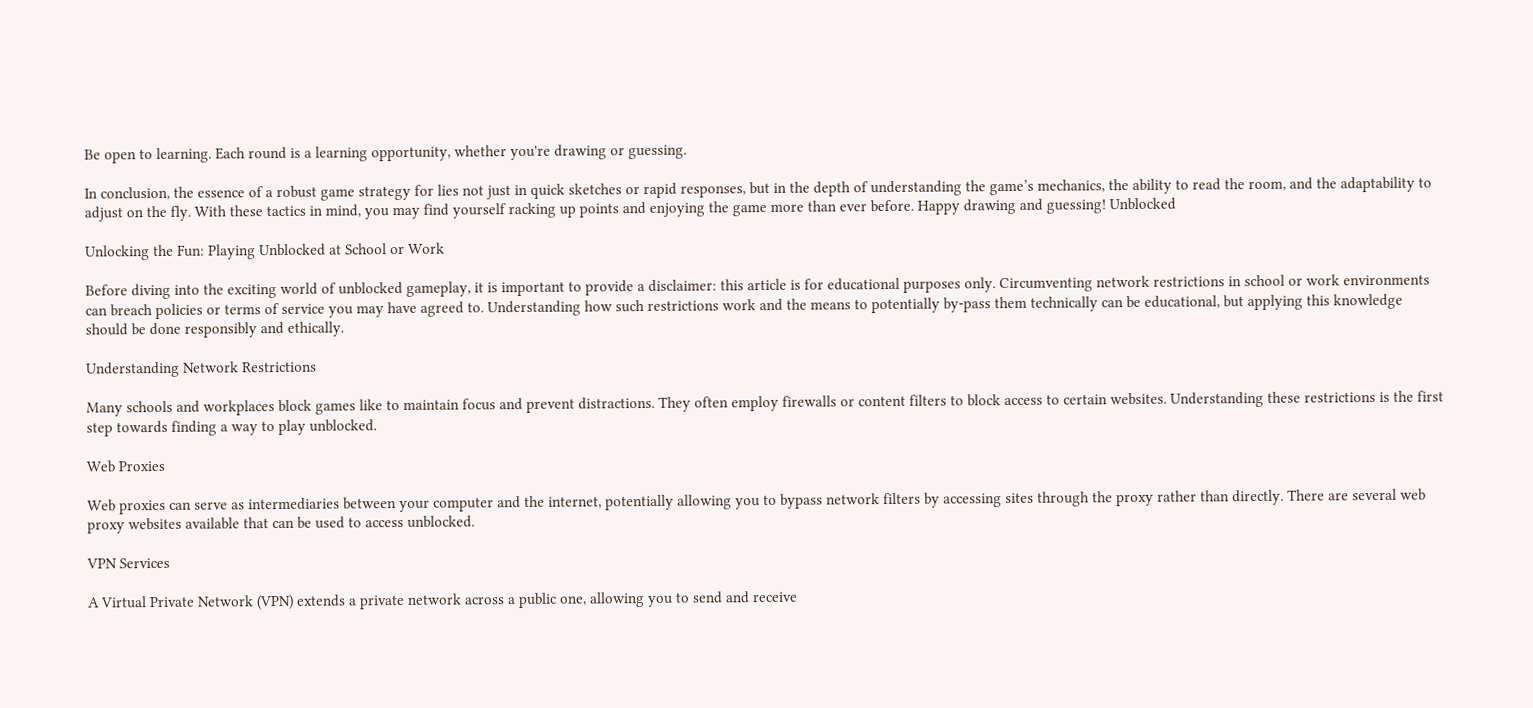Be open to learning. Each round is a learning opportunity, whether you're drawing or guessing.

In conclusion, the essence of a robust game strategy for lies not just in quick sketches or rapid responses, but in the depth of understanding the game’s mechanics, the ability to read the room, and the adaptability to adjust on the fly. With these tactics in mind, you may find yourself racking up points and enjoying the game more than ever before. Happy drawing and guessing! Unblocked

Unlocking the Fun: Playing Unblocked at School or Work

Before diving into the exciting world of unblocked gameplay, it is important to provide a disclaimer: this article is for educational purposes only. Circumventing network restrictions in school or work environments can breach policies or terms of service you may have agreed to. Understanding how such restrictions work and the means to potentially by-pass them technically can be educational, but applying this knowledge should be done responsibly and ethically.

Understanding Network Restrictions

Many schools and workplaces block games like to maintain focus and prevent distractions. They often employ firewalls or content filters to block access to certain websites. Understanding these restrictions is the first step towards finding a way to play unblocked.

Web Proxies

Web proxies can serve as intermediaries between your computer and the internet, potentially allowing you to bypass network filters by accessing sites through the proxy rather than directly. There are several web proxy websites available that can be used to access unblocked.

VPN Services

A Virtual Private Network (VPN) extends a private network across a public one, allowing you to send and receive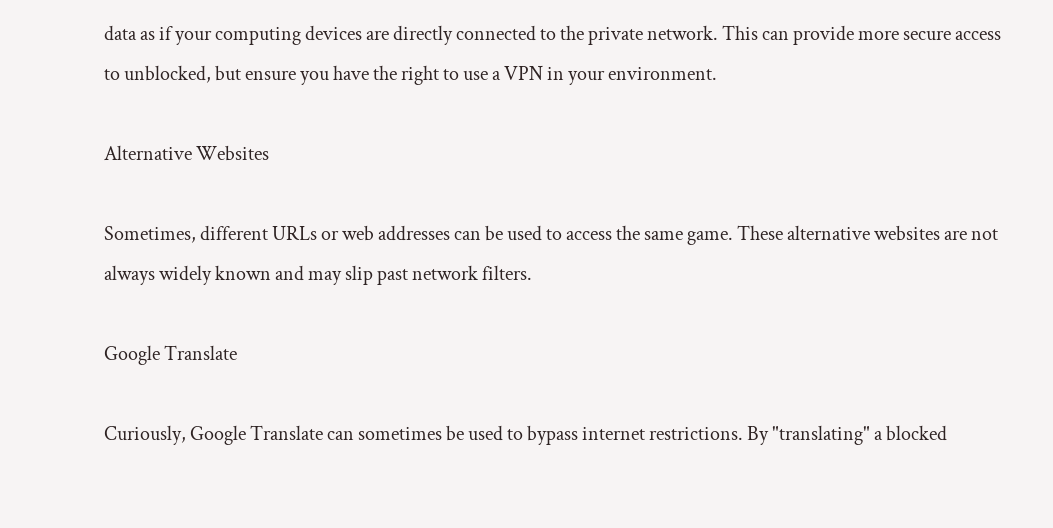data as if your computing devices are directly connected to the private network. This can provide more secure access to unblocked, but ensure you have the right to use a VPN in your environment.

Alternative Websites

Sometimes, different URLs or web addresses can be used to access the same game. These alternative websites are not always widely known and may slip past network filters.

Google Translate

Curiously, Google Translate can sometimes be used to bypass internet restrictions. By "translating" a blocked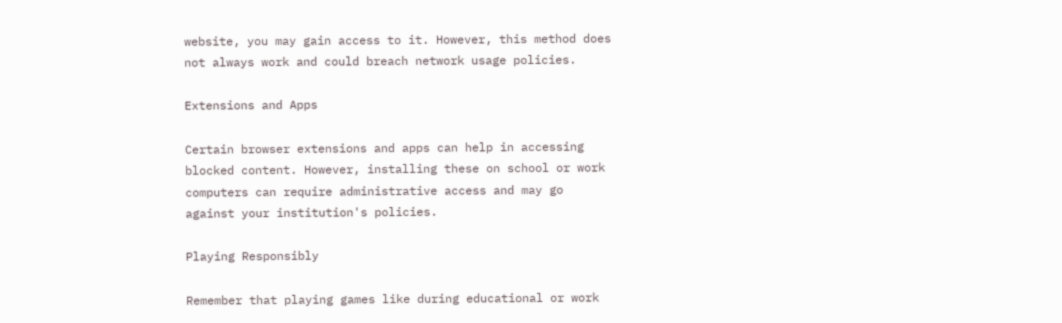website, you may gain access to it. However, this method does not always work and could breach network usage policies.

Extensions and Apps

Certain browser extensions and apps can help in accessing blocked content. However, installing these on school or work computers can require administrative access and may go against your institution's policies.

Playing Responsibly

Remember that playing games like during educational or work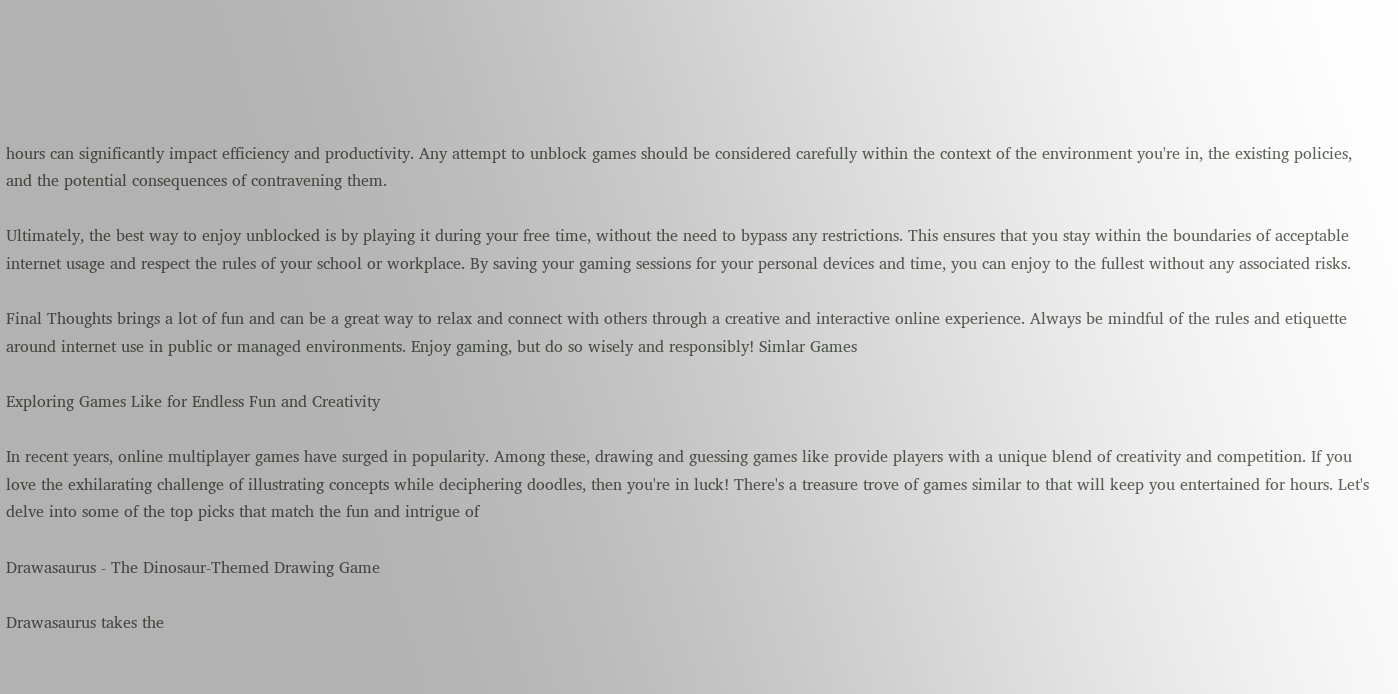hours can significantly impact efficiency and productivity. Any attempt to unblock games should be considered carefully within the context of the environment you're in, the existing policies, and the potential consequences of contravening them.

Ultimately, the best way to enjoy unblocked is by playing it during your free time, without the need to bypass any restrictions. This ensures that you stay within the boundaries of acceptable internet usage and respect the rules of your school or workplace. By saving your gaming sessions for your personal devices and time, you can enjoy to the fullest without any associated risks.

Final Thoughts brings a lot of fun and can be a great way to relax and connect with others through a creative and interactive online experience. Always be mindful of the rules and etiquette around internet use in public or managed environments. Enjoy gaming, but do so wisely and responsibly! Simlar Games

Exploring Games Like for Endless Fun and Creativity

In recent years, online multiplayer games have surged in popularity. Among these, drawing and guessing games like provide players with a unique blend of creativity and competition. If you love the exhilarating challenge of illustrating concepts while deciphering doodles, then you're in luck! There's a treasure trove of games similar to that will keep you entertained for hours. Let's delve into some of the top picks that match the fun and intrigue of

Drawasaurus - The Dinosaur-Themed Drawing Game

Drawasaurus takes the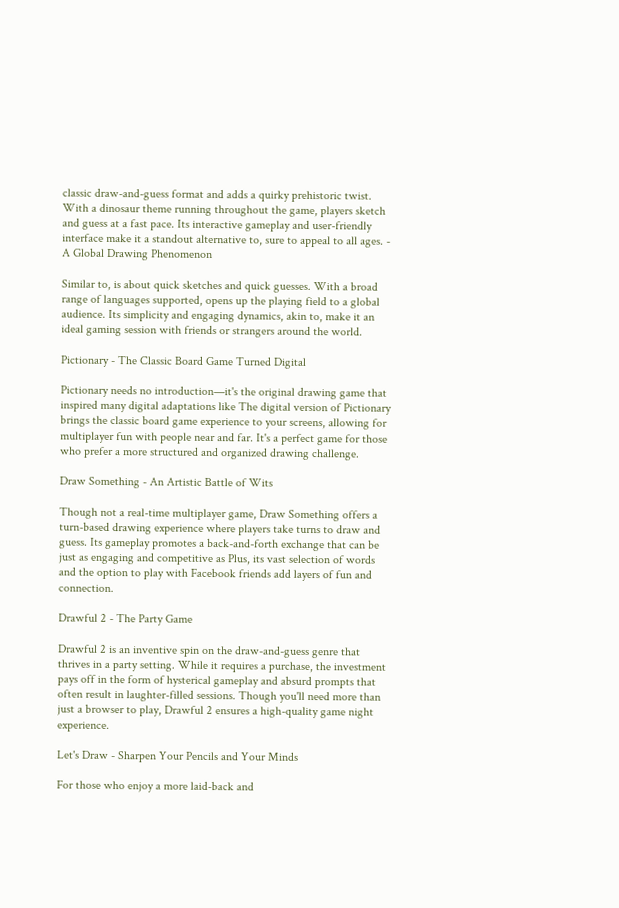classic draw-and-guess format and adds a quirky prehistoric twist. With a dinosaur theme running throughout the game, players sketch and guess at a fast pace. Its interactive gameplay and user-friendly interface make it a standout alternative to, sure to appeal to all ages. - A Global Drawing Phenomenon

Similar to, is about quick sketches and quick guesses. With a broad range of languages supported, opens up the playing field to a global audience. Its simplicity and engaging dynamics, akin to, make it an ideal gaming session with friends or strangers around the world.

Pictionary - The Classic Board Game Turned Digital

Pictionary needs no introduction—it's the original drawing game that inspired many digital adaptations like The digital version of Pictionary brings the classic board game experience to your screens, allowing for multiplayer fun with people near and far. It's a perfect game for those who prefer a more structured and organized drawing challenge.

Draw Something - An Artistic Battle of Wits

Though not a real-time multiplayer game, Draw Something offers a turn-based drawing experience where players take turns to draw and guess. Its gameplay promotes a back-and-forth exchange that can be just as engaging and competitive as Plus, its vast selection of words and the option to play with Facebook friends add layers of fun and connection.

Drawful 2 - The Party Game

Drawful 2 is an inventive spin on the draw-and-guess genre that thrives in a party setting. While it requires a purchase, the investment pays off in the form of hysterical gameplay and absurd prompts that often result in laughter-filled sessions. Though you'll need more than just a browser to play, Drawful 2 ensures a high-quality game night experience.

Let's Draw - Sharpen Your Pencils and Your Minds

For those who enjoy a more laid-back and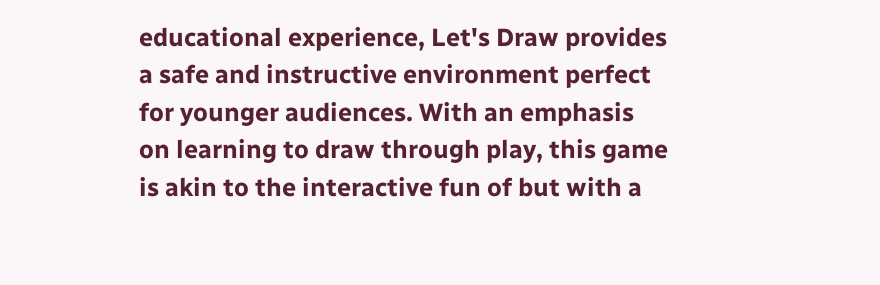educational experience, Let's Draw provides a safe and instructive environment perfect for younger audiences. With an emphasis on learning to draw through play, this game is akin to the interactive fun of but with a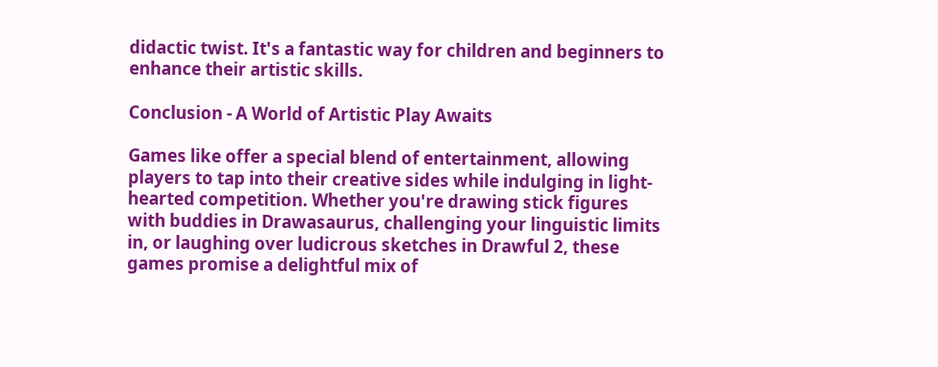didactic twist. It's a fantastic way for children and beginners to enhance their artistic skills.

Conclusion - A World of Artistic Play Awaits

Games like offer a special blend of entertainment, allowing players to tap into their creative sides while indulging in light-hearted competition. Whether you're drawing stick figures with buddies in Drawasaurus, challenging your linguistic limits in, or laughing over ludicrous sketches in Drawful 2, these games promise a delightful mix of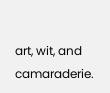art, wit, and camaraderie.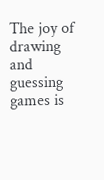The joy of drawing and guessing games is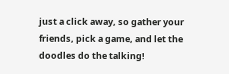just a click away, so gather your friends, pick a game, and let the doodles do the talking!